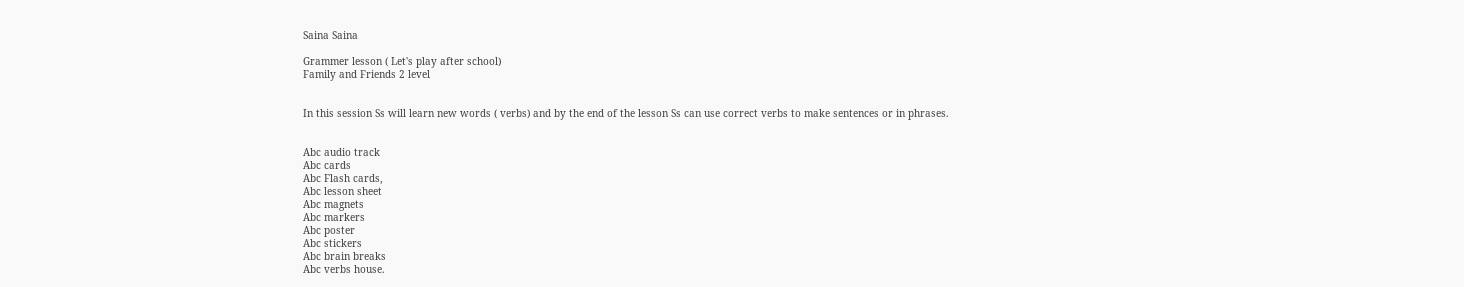Saina Saina

Grammer lesson ( Let's play after school)
Family and Friends 2 level


In this session Ss will learn new words ( verbs) and by the end of the lesson Ss can use correct verbs to make sentences or in phrases.


Abc audio track
Abc cards
Abc Flash cards,
Abc lesson sheet
Abc magnets
Abc markers
Abc poster
Abc stickers
Abc brain breaks
Abc verbs house.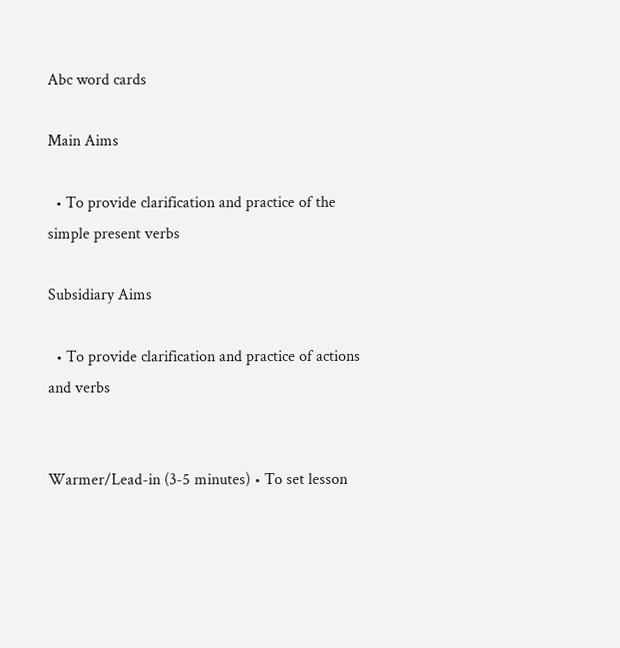Abc word cards

Main Aims

  • To provide clarification and practice of the simple present verbs

Subsidiary Aims

  • To provide clarification and practice of actions and verbs


Warmer/Lead-in (3-5 minutes) • To set lesson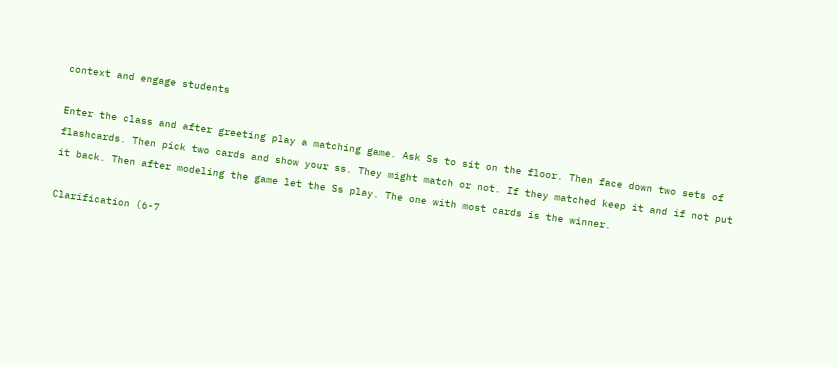context and engage students

Enter the class and after greeting play a matching game. Ask Ss to sit on the floor. Then face down two sets of flashcards. Then pick two cards and show your ss. They might match or not. If they matched keep it and if not put it back. Then after modeling the game let the Ss play. The one with most cards is the winner.

Clarification (6-7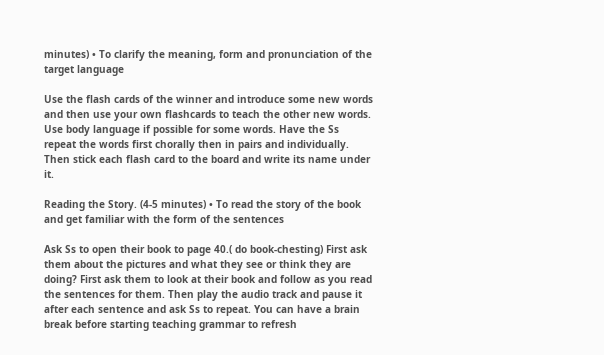minutes) • To clarify the meaning, form and pronunciation of the target language

Use the flash cards of the winner and introduce some new words and then use your own flashcards to teach the other new words. Use body language if possible for some words. Have the Ss repeat the words first chorally then in pairs and individually. Then stick each flash card to the board and write its name under it.

Reading the Story. (4-5 minutes) • To read the story of the book and get familiar with the form of the sentences

Ask Ss to open their book to page 40.( do book-chesting) First ask them about the pictures and what they see or think they are doing? First ask them to look at their book and follow as you read the sentences for them. Then play the audio track and pause it after each sentence and ask Ss to repeat. You can have a brain break before starting teaching grammar to refresh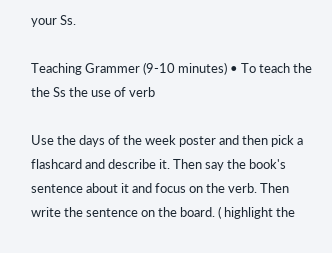your Ss.

Teaching Grammer (9-10 minutes) • To teach the the Ss the use of verb

Use the days of the week poster and then pick a flashcard and describe it. Then say the book's sentence about it and focus on the verb. Then write the sentence on the board. ( highlight the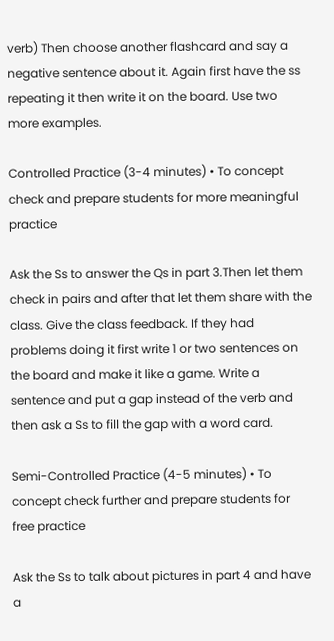verb) Then choose another flashcard and say a negative sentence about it. Again first have the ss repeating it then write it on the board. Use two more examples.

Controlled Practice (3-4 minutes) • To concept check and prepare students for more meaningful practice

Ask the Ss to answer the Qs in part 3.Then let them check in pairs and after that let them share with the class. Give the class feedback. If they had problems doing it first write 1 or two sentences on the board and make it like a game. Write a sentence and put a gap instead of the verb and then ask a Ss to fill the gap with a word card.

Semi-Controlled Practice (4-5 minutes) • To concept check further and prepare students for free practice

Ask the Ss to talk about pictures in part 4 and have a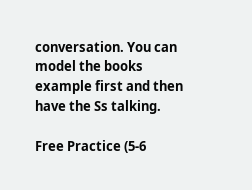conversation. You can model the books example first and then have the Ss talking.

Free Practice (5-6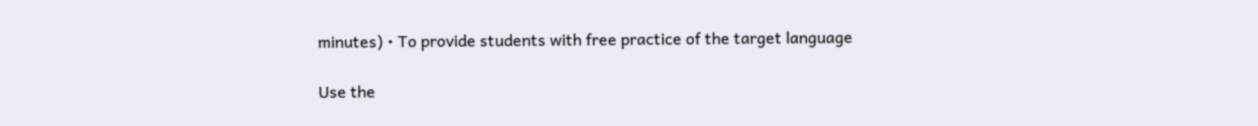minutes) • To provide students with free practice of the target language

Use the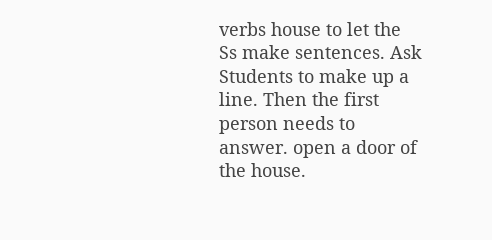verbs house to let the Ss make sentences. Ask Students to make up a line. Then the first person needs to answer. open a door of the house.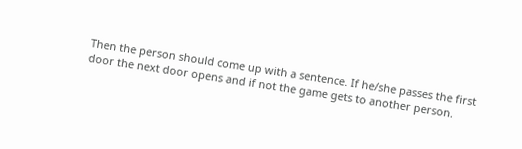Then the person should come up with a sentence. If he/she passes the first door the next door opens and if not the game gets to another person.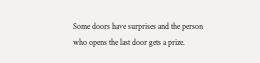Some doors have surprises and the person who opens the last door gets a prize.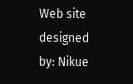Web site designed by: Nikue